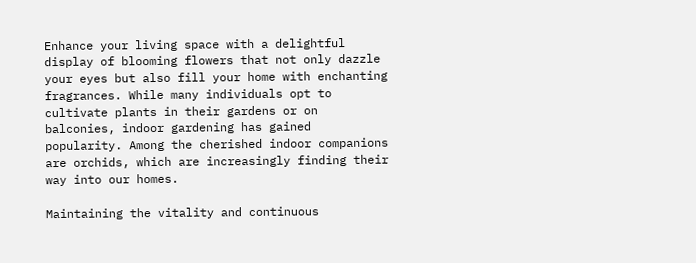Enhance your living space with a delightful display of blooming flowers that not only dazzle your eyes but also fill your home with enchanting fragrances. While many individuals opt to cultivate plants in their gardens or on balconies, indoor gardening has gained popularity. Among the cherished indoor companions are orchids, which are increasingly finding their way into our homes.

Maintaining the vitality and continuous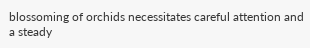blossoming of orchids necessitates careful attention and a steady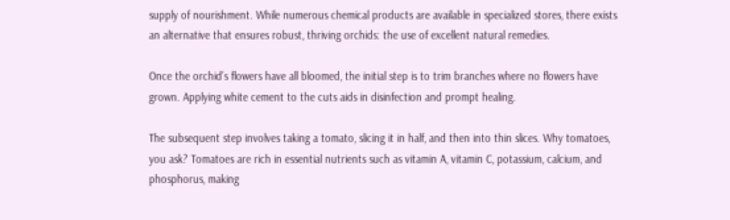supply of nourishment. While numerous chemical products are available in specialized stores, there exists an alternative that ensures robust, thriving orchids: the use of excellent natural remedies.

Once the orchid’s flowers have all bloomed, the initial step is to trim branches where no flowers have grown. Applying white cement to the cuts aids in disinfection and prompt healing.

The subsequent step involves taking a tomato, slicing it in half, and then into thin slices. Why tomatoes, you ask? Tomatoes are rich in essential nutrients such as vitamin A, vitamin C, potassium, calcium, and phosphorus, making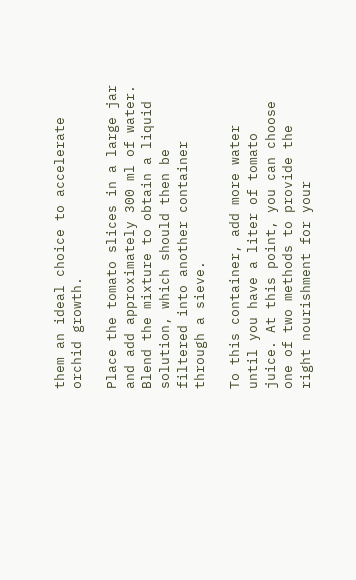them an ideal choice to accelerate orchid growth.

Place the tomato slices in a large jar and add approximately 300 ml of water. Blend the mixture to obtain a liquid solution, which should then be filtered into another container through a sieve.

To this container, add more water until you have a liter of tomato juice. At this point, you can choose one of two methods to provide the right nourishment for your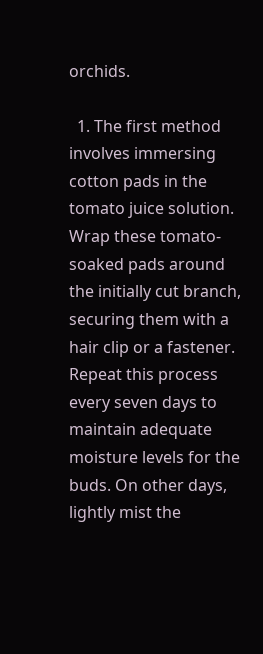orchids.

  1. The first method involves immersing cotton pads in the tomato juice solution. Wrap these tomato-soaked pads around the initially cut branch, securing them with a hair clip or a fastener. Repeat this process every seven days to maintain adequate moisture levels for the buds. On other days, lightly mist the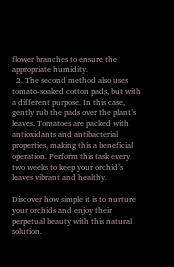flower branches to ensure the appropriate humidity.
  2. The second method also uses tomato-soaked cotton pads, but with a different purpose. In this case, gently rub the pads over the plant’s leaves. Tomatoes are packed with antioxidants and antibacterial properties, making this a beneficial operation. Perform this task every two weeks to keep your orchid’s leaves vibrant and healthy.

Discover how simple it is to nurture your orchids and enjoy their perpetual beauty with this natural solution.